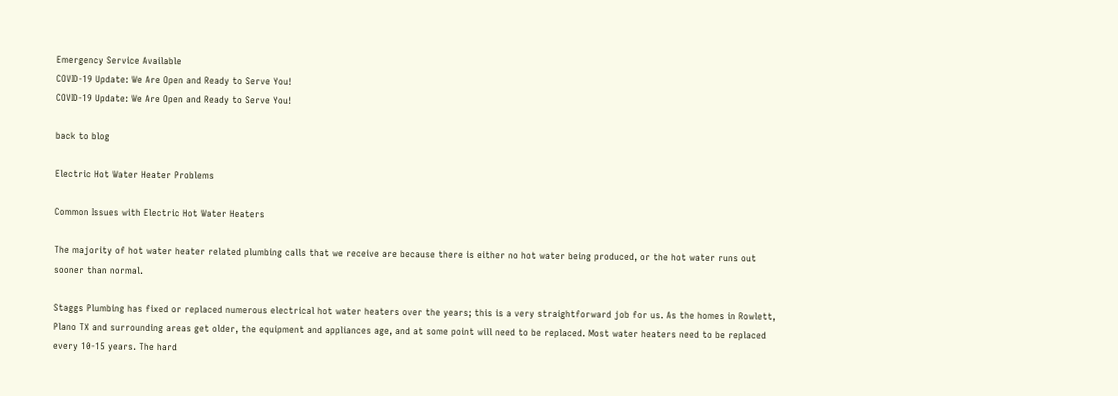Emergency Service Available
COVID-19 Update: We Are Open and Ready to Serve You!
COVID-19 Update: We Are Open and Ready to Serve You!

back to blog

Electric Hot Water Heater Problems

Common Issues with Electric Hot Water Heaters

The majority of hot water heater related plumbing calls that we receive are because there is either no hot water being produced, or the hot water runs out sooner than normal.

Staggs Plumbing has fixed or replaced numerous electrical hot water heaters over the years; this is a very straightforward job for us. As the homes in Rowlett, Plano TX and surrounding areas get older, the equipment and appliances age, and at some point will need to be replaced. Most water heaters need to be replaced every 10-15 years. The hard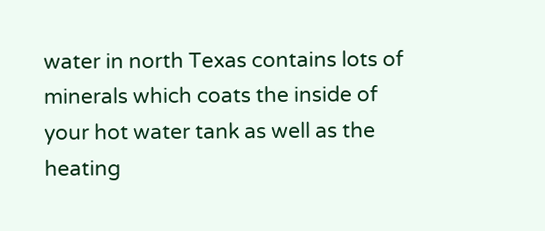water in north Texas contains lots of minerals which coats the inside of your hot water tank as well as the heating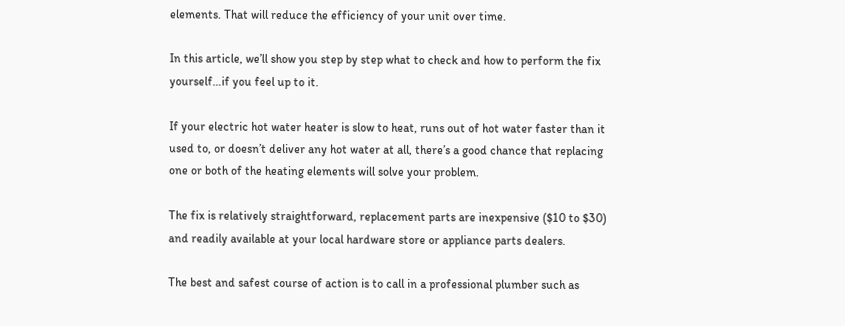elements. That will reduce the efficiency of your unit over time.

In this article, we’ll show you step by step what to check and how to perform the fix yourself…if you feel up to it.

If your electric hot water heater is slow to heat, runs out of hot water faster than it used to, or doesn’t deliver any hot water at all, there’s a good chance that replacing one or both of the heating elements will solve your problem.

The fix is relatively straightforward, replacement parts are inexpensive ($10 to $30) and readily available at your local hardware store or appliance parts dealers.

The best and safest course of action is to call in a professional plumber such as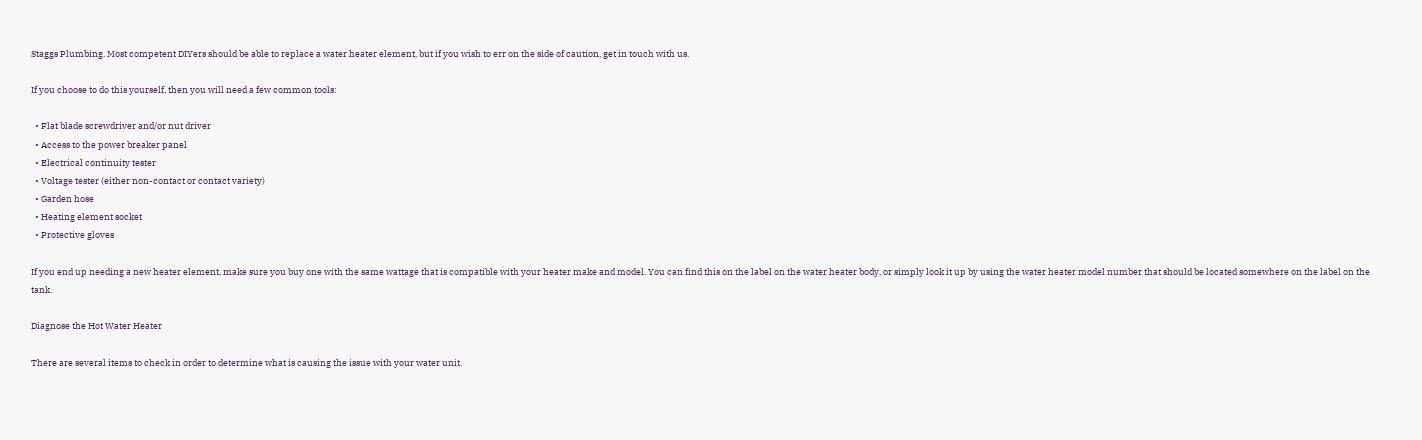Staggs Plumbing. Most competent DIYers should be able to replace a water heater element, but if you wish to err on the side of caution, get in touch with us.

If you choose to do this yourself, then you will need a few common tools:

  • Flat blade screwdriver and/or nut driver
  • Access to the power breaker panel
  • Electrical continuity tester
  • Voltage tester (either non-contact or contact variety)
  • Garden hose
  • Heating element socket
  • Protective gloves

If you end up needing a new heater element, make sure you buy one with the same wattage that is compatible with your heater make and model. You can find this on the label on the water heater body, or simply look it up by using the water heater model number that should be located somewhere on the label on the tank.

Diagnose the Hot Water Heater

There are several items to check in order to determine what is causing the issue with your water unit.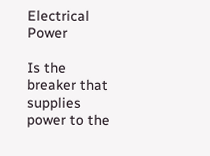Electrical Power

Is the breaker that supplies power to the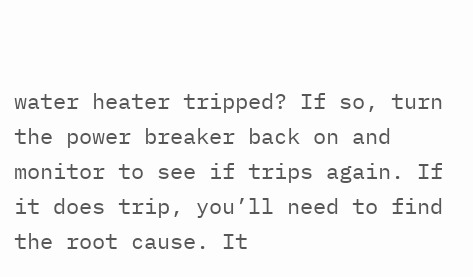water heater tripped? If so, turn the power breaker back on and monitor to see if trips again. If it does trip, you’ll need to find the root cause. It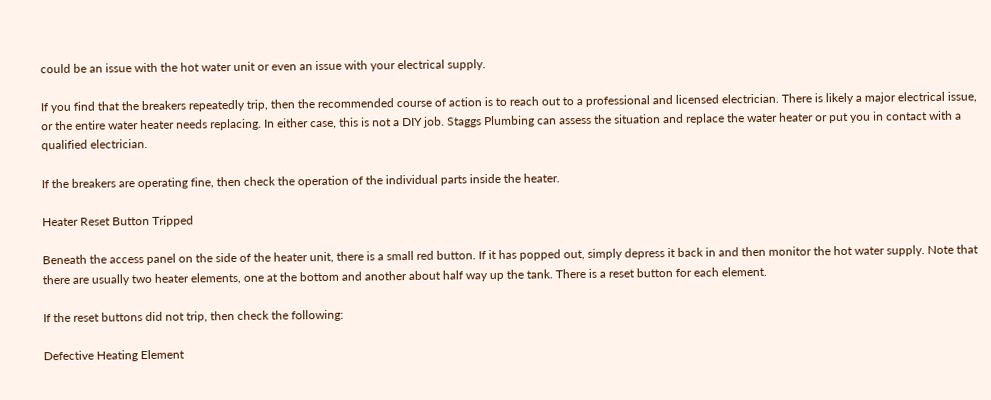could be an issue with the hot water unit or even an issue with your electrical supply.

If you find that the breakers repeatedly trip, then the recommended course of action is to reach out to a professional and licensed electrician. There is likely a major electrical issue, or the entire water heater needs replacing. In either case, this is not a DIY job. Staggs Plumbing can assess the situation and replace the water heater or put you in contact with a qualified electrician.

If the breakers are operating fine, then check the operation of the individual parts inside the heater.

Heater Reset Button Tripped

Beneath the access panel on the side of the heater unit, there is a small red button. If it has popped out, simply depress it back in and then monitor the hot water supply. Note that there are usually two heater elements, one at the bottom and another about half way up the tank. There is a reset button for each element.

If the reset buttons did not trip, then check the following:

Defective Heating Element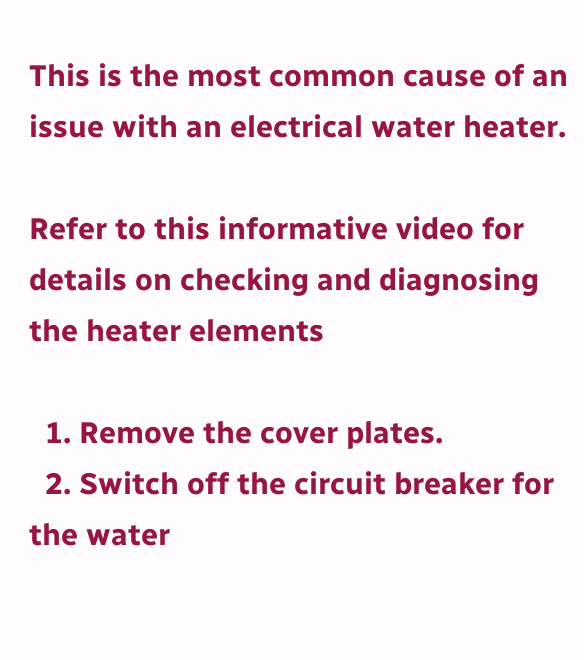This is the most common cause of an issue with an electrical water heater.

Refer to this informative video for details on checking and diagnosing the heater elements

  1. Remove the cover plates.
  2. Switch off the circuit breaker for the water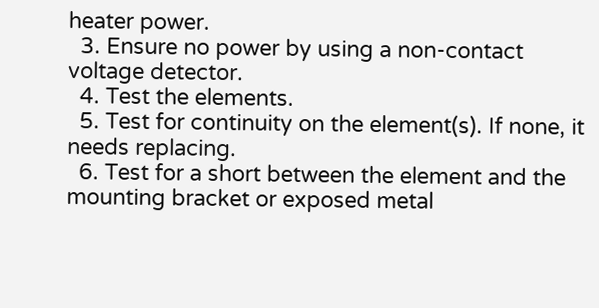heater power.
  3. Ensure no power by using a non-contact voltage detector.
  4. Test the elements.
  5. Test for continuity on the element(s). If none, it needs replacing.
  6. Test for a short between the element and the mounting bracket or exposed metal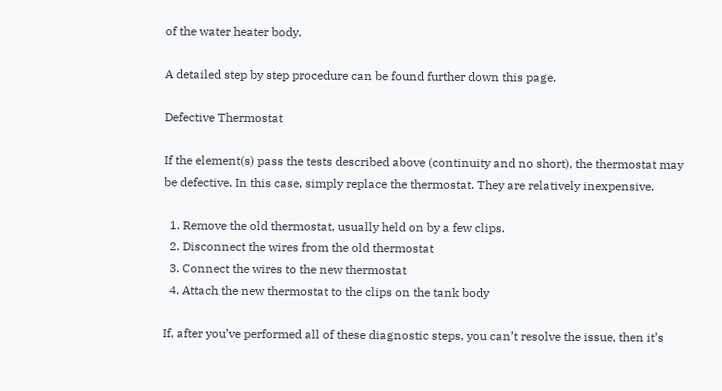of the water heater body.

A detailed step by step procedure can be found further down this page.

Defective Thermostat

If the element(s) pass the tests described above (continuity and no short), the thermostat may be defective. In this case, simply replace the thermostat. They are relatively inexpensive.

  1. Remove the old thermostat, usually held on by a few clips.
  2. Disconnect the wires from the old thermostat
  3. Connect the wires to the new thermostat
  4. Attach the new thermostat to the clips on the tank body

If, after you’ve performed all of these diagnostic steps, you can’t resolve the issue, then it’s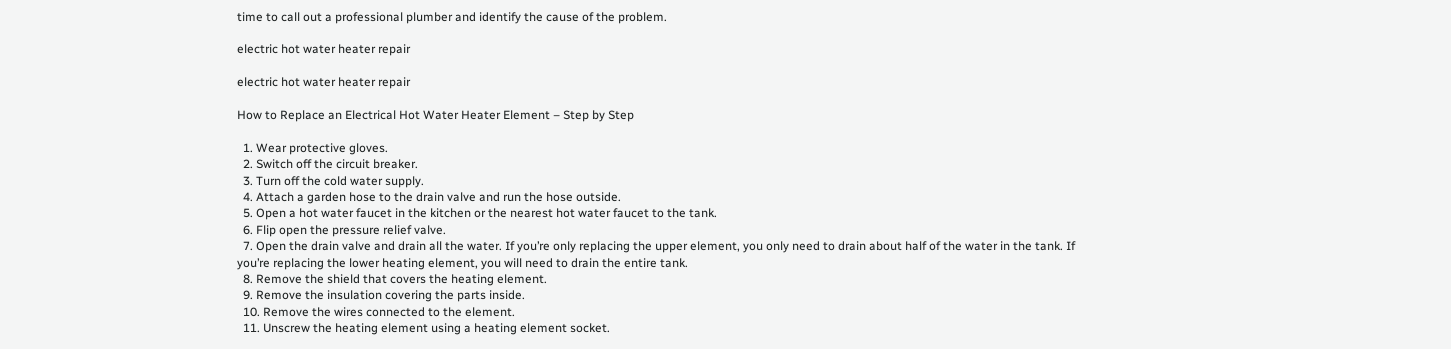time to call out a professional plumber and identify the cause of the problem.

electric hot water heater repair

electric hot water heater repair

How to Replace an Electrical Hot Water Heater Element – Step by Step

  1. Wear protective gloves.
  2. Switch off the circuit breaker.
  3. Turn off the cold water supply.
  4. Attach a garden hose to the drain valve and run the hose outside.
  5. Open a hot water faucet in the kitchen or the nearest hot water faucet to the tank.
  6. Flip open the pressure relief valve.
  7. Open the drain valve and drain all the water. If you’re only replacing the upper element, you only need to drain about half of the water in the tank. If you’re replacing the lower heating element, you will need to drain the entire tank.
  8. Remove the shield that covers the heating element.
  9. Remove the insulation covering the parts inside.
  10. Remove the wires connected to the element.
  11. Unscrew the heating element using a heating element socket.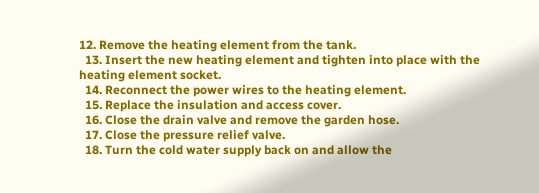12. Remove the heating element from the tank.
  13. Insert the new heating element and tighten into place with the heating element socket.
  14. Reconnect the power wires to the heating element.
  15. Replace the insulation and access cover.
  16. Close the drain valve and remove the garden hose.
  17. Close the pressure relief valve.
  18. Turn the cold water supply back on and allow the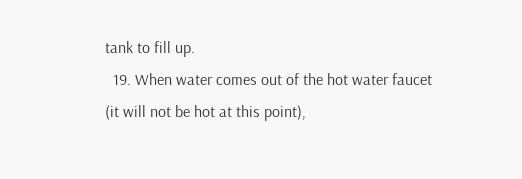tank to fill up.
  19. When water comes out of the hot water faucet (it will not be hot at this point),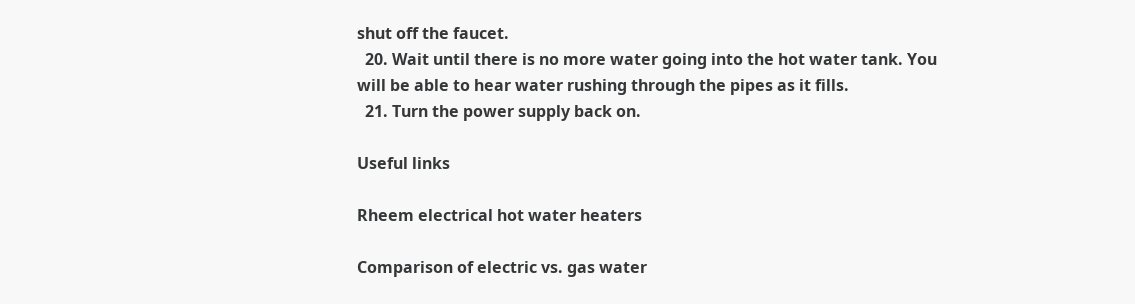shut off the faucet.
  20. Wait until there is no more water going into the hot water tank. You will be able to hear water rushing through the pipes as it fills.
  21. Turn the power supply back on.

Useful links

Rheem electrical hot water heaters

Comparison of electric vs. gas water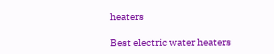heaters

Best electric water heaters